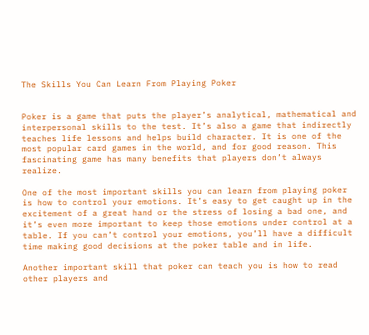The Skills You Can Learn From Playing Poker


Poker is a game that puts the player’s analytical, mathematical and interpersonal skills to the test. It’s also a game that indirectly teaches life lessons and helps build character. It is one of the most popular card games in the world, and for good reason. This fascinating game has many benefits that players don’t always realize.

One of the most important skills you can learn from playing poker is how to control your emotions. It’s easy to get caught up in the excitement of a great hand or the stress of losing a bad one, and it’s even more important to keep those emotions under control at a table. If you can’t control your emotions, you’ll have a difficult time making good decisions at the poker table and in life.

Another important skill that poker can teach you is how to read other players and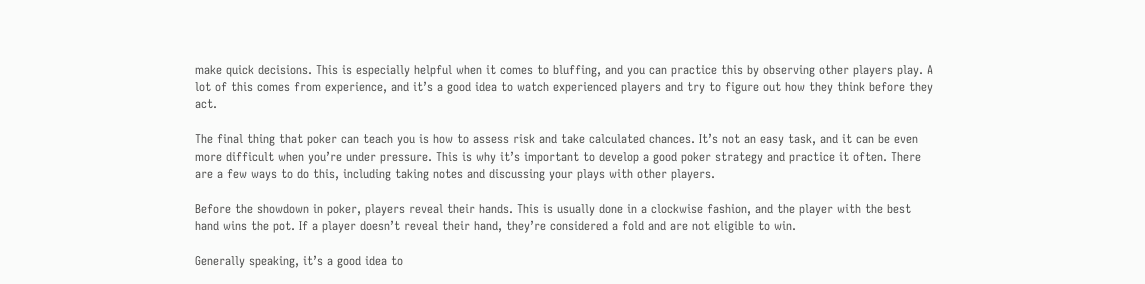make quick decisions. This is especially helpful when it comes to bluffing, and you can practice this by observing other players play. A lot of this comes from experience, and it’s a good idea to watch experienced players and try to figure out how they think before they act.

The final thing that poker can teach you is how to assess risk and take calculated chances. It’s not an easy task, and it can be even more difficult when you’re under pressure. This is why it’s important to develop a good poker strategy and practice it often. There are a few ways to do this, including taking notes and discussing your plays with other players.

Before the showdown in poker, players reveal their hands. This is usually done in a clockwise fashion, and the player with the best hand wins the pot. If a player doesn’t reveal their hand, they’re considered a fold and are not eligible to win.

Generally speaking, it’s a good idea to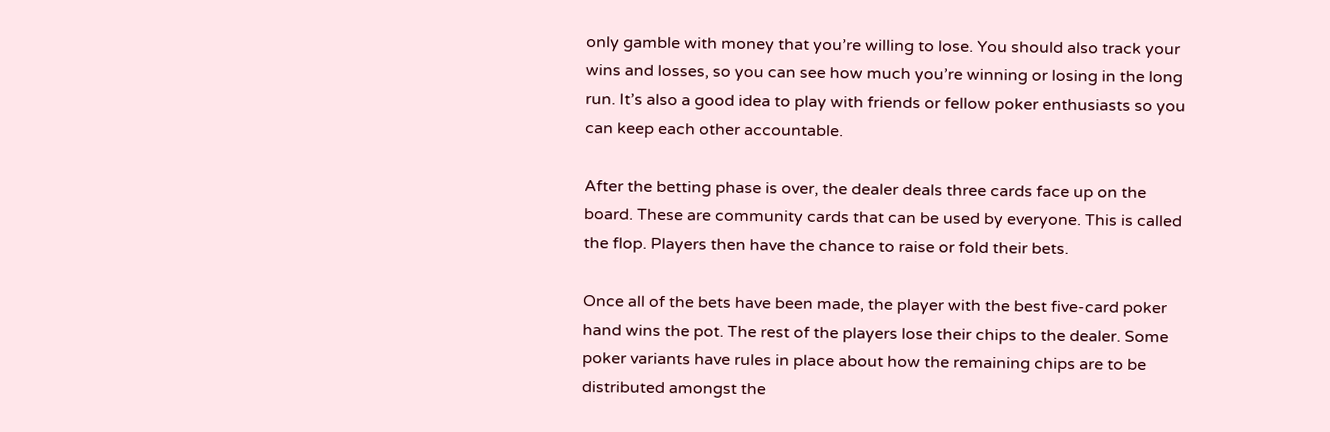only gamble with money that you’re willing to lose. You should also track your wins and losses, so you can see how much you’re winning or losing in the long run. It’s also a good idea to play with friends or fellow poker enthusiasts so you can keep each other accountable.

After the betting phase is over, the dealer deals three cards face up on the board. These are community cards that can be used by everyone. This is called the flop. Players then have the chance to raise or fold their bets.

Once all of the bets have been made, the player with the best five-card poker hand wins the pot. The rest of the players lose their chips to the dealer. Some poker variants have rules in place about how the remaining chips are to be distributed amongst the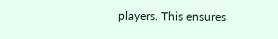players. This ensures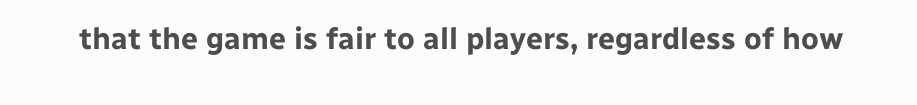that the game is fair to all players, regardless of how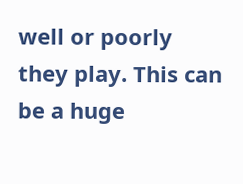well or poorly they play. This can be a huge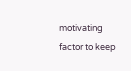motivating factor to keep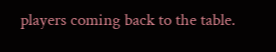players coming back to the table.